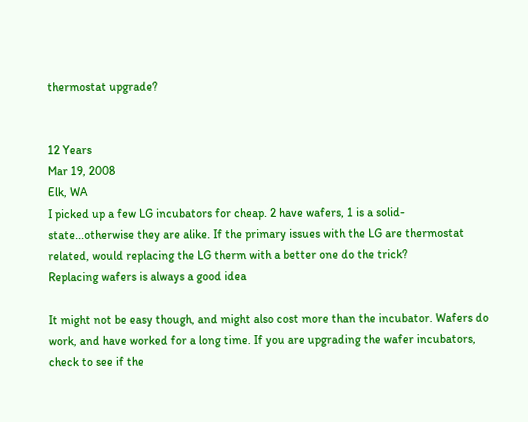thermostat upgrade?


12 Years
Mar 19, 2008
Elk, WA
I picked up a few LG incubators for cheap. 2 have wafers, 1 is a solid-state...otherwise they are alike. If the primary issues with the LG are thermostat related, would replacing the LG therm with a better one do the trick?
Replacing wafers is always a good idea

It might not be easy though, and might also cost more than the incubator. Wafers do work, and have worked for a long time. If you are upgrading the wafer incubators, check to see if the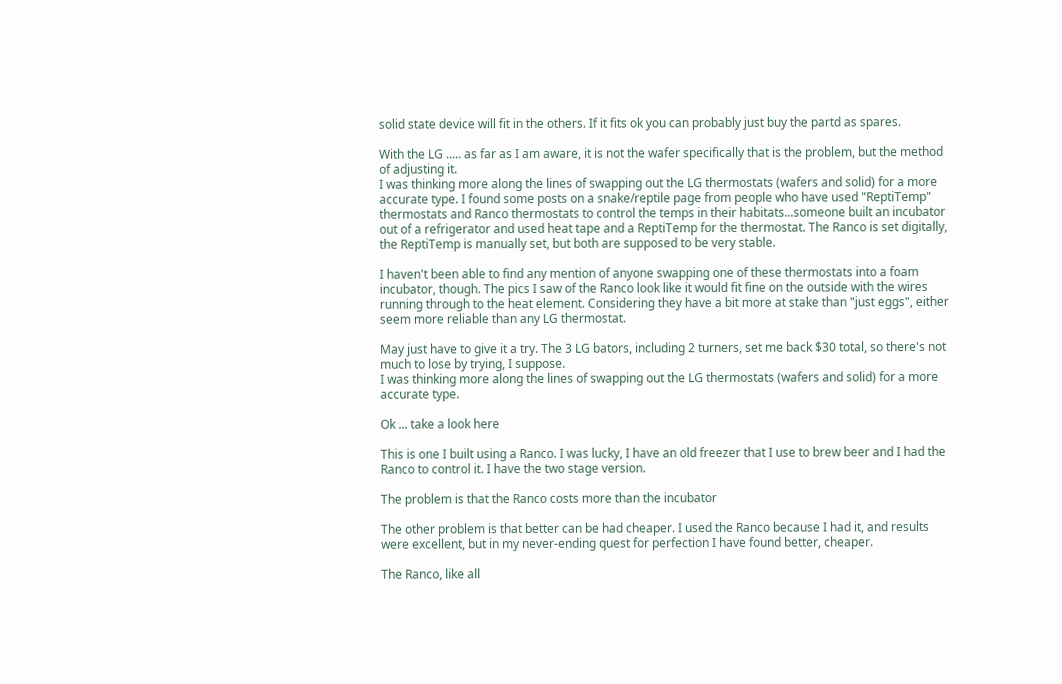solid state device will fit in the others. If it fits ok you can probably just buy the partd as spares.

With the LG ..... as far as I am aware, it is not the wafer specifically that is the problem, but the method of adjusting it.
I was thinking more along the lines of swapping out the LG thermostats (wafers and solid) for a more accurate type. I found some posts on a snake/reptile page from people who have used "ReptiTemp" thermostats and Ranco thermostats to control the temps in their habitats...someone built an incubator out of a refrigerator and used heat tape and a ReptiTemp for the thermostat. The Ranco is set digitally, the ReptiTemp is manually set, but both are supposed to be very stable.

I haven't been able to find any mention of anyone swapping one of these thermostats into a foam incubator, though. The pics I saw of the Ranco look like it would fit fine on the outside with the wires running through to the heat element. Considering they have a bit more at stake than "just eggs", either seem more reliable than any LG thermostat.

May just have to give it a try. The 3 LG bators, including 2 turners, set me back $30 total, so there's not much to lose by trying, I suppose.
I was thinking more along the lines of swapping out the LG thermostats (wafers and solid) for a more accurate type.

Ok ... take a look here

This is one I built using a Ranco. I was lucky, I have an old freezer that I use to brew beer and I had the Ranco to control it. I have the two stage version.

The problem is that the Ranco costs more than the incubator

The other problem is that better can be had cheaper. I used the Ranco because I had it, and results were excellent, but in my never-ending quest for perfection I have found better, cheaper.

The Ranco, like all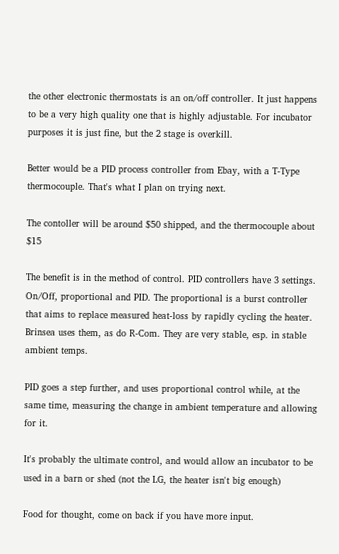the other electronic thermostats is an on/off controller. It just happens to be a very high quality one that is highly adjustable. For incubator purposes it is just fine, but the 2 stage is overkill.

Better would be a PID process controller from Ebay, with a T-Type thermocouple. That's what I plan on trying next.

The contoller will be around $50 shipped, and the thermocouple about $15

The benefit is in the method of control. PID controllers have 3 settings. On/Off, proportional and PID. The proportional is a burst controller that aims to replace measured heat-loss by rapidly cycling the heater. Brinsea uses them, as do R-Com. They are very stable, esp. in stable ambient temps.

PID goes a step further, and uses proportional control while, at the same time, measuring the change in ambient temperature and allowing for it.

It's probably the ultimate control, and would allow an incubator to be used in a barn or shed (not the LG, the heater isn't big enough)

Food for thought, come on back if you have more input.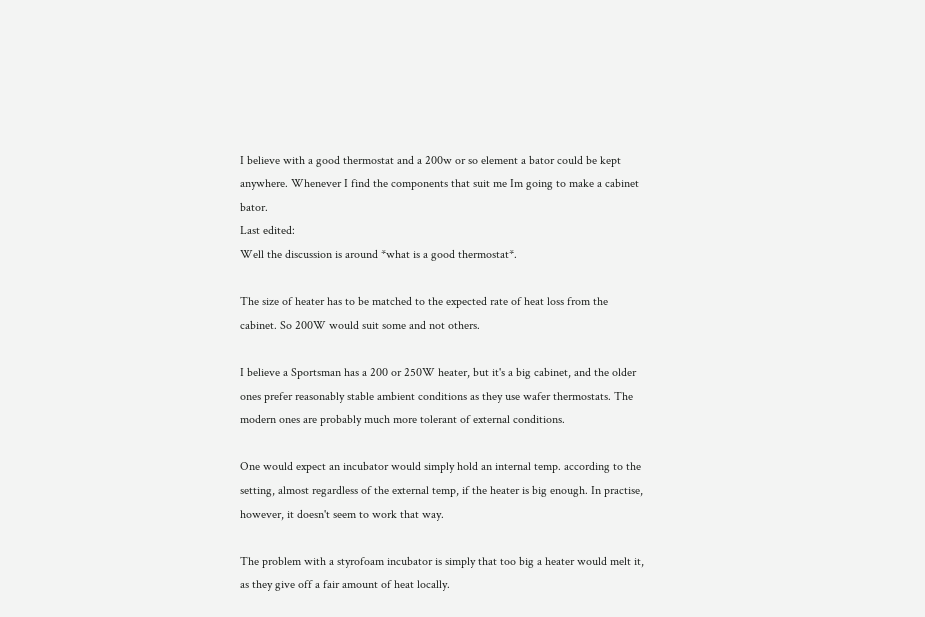I believe with a good thermostat and a 200w or so element a bator could be kept anywhere. Whenever I find the components that suit me Im going to make a cabinet bator.
Last edited:
Well the discussion is around *what is a good thermostat*.

The size of heater has to be matched to the expected rate of heat loss from the cabinet. So 200W would suit some and not others.

I believe a Sportsman has a 200 or 250W heater, but it's a big cabinet, and the older ones prefer reasonably stable ambient conditions as they use wafer thermostats. The modern ones are probably much more tolerant of external conditions.

One would expect an incubator would simply hold an internal temp. according to the setting, almost regardless of the external temp, if the heater is big enough. In practise, however, it doesn't seem to work that way.

The problem with a styrofoam incubator is simply that too big a heater would melt it, as they give off a fair amount of heat locally.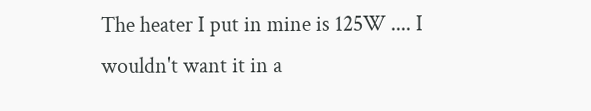The heater I put in mine is 125W .... I wouldn't want it in a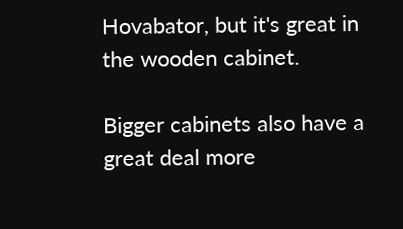Hovabator, but it's great in the wooden cabinet.

Bigger cabinets also have a great deal more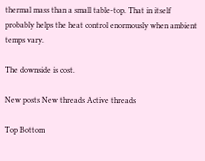thermal mass than a small table-top. That in itself probably helps the heat control enormously when ambient temps vary.

The downside is cost.

New posts New threads Active threads

Top Bottom